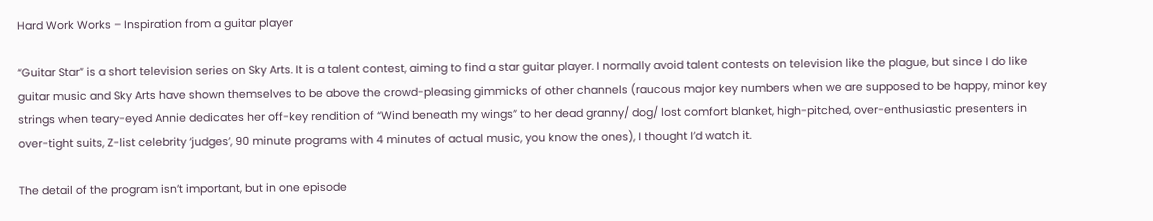Hard Work Works – Inspiration from a guitar player

“Guitar Star” is a short television series on Sky Arts. It is a talent contest, aiming to find a star guitar player. I normally avoid talent contests on television like the plague, but since I do like guitar music and Sky Arts have shown themselves to be above the crowd-pleasing gimmicks of other channels (raucous major key numbers when we are supposed to be happy, minor key strings when teary-eyed Annie dedicates her off-key rendition of “Wind beneath my wings” to her dead granny/ dog/ lost comfort blanket, high-pitched, over-enthusiastic presenters in over-tight suits, Z-list celebrity ‘judges’, 90 minute programs with 4 minutes of actual music, you know the ones), I thought I’d watch it.

The detail of the program isn’t important, but in one episode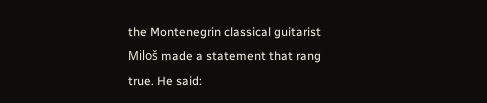the Montenegrin classical guitarist Miloš made a statement that rang true. He said: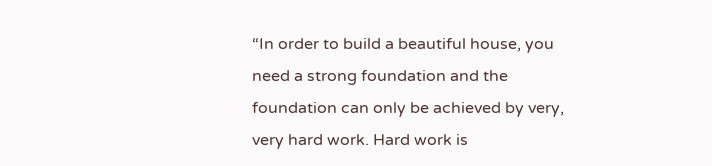“In order to build a beautiful house, you need a strong foundation and the foundation can only be achieved by very, very hard work. Hard work is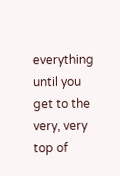everything until you get to the very, very top of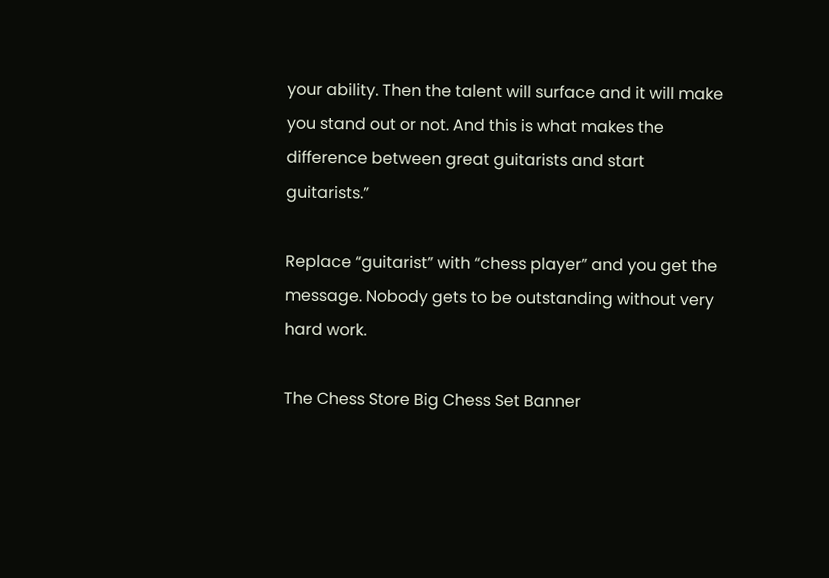your ability. Then the talent will surface and it will make you stand out or not. And this is what makes the difference between great guitarists and start guitarists.”

Replace “guitarist” with “chess player” and you get the message. Nobody gets to be outstanding without very hard work.

The Chess Store Big Chess Set Banner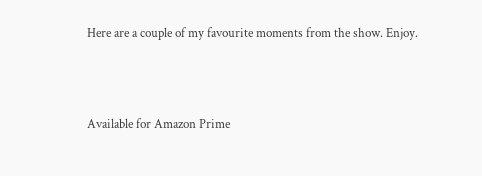Here are a couple of my favourite moments from the show. Enjoy.



Available for Amazon Prime